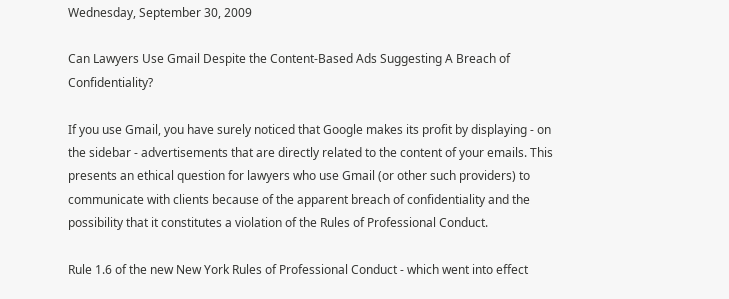Wednesday, September 30, 2009

Can Lawyers Use Gmail Despite the Content-Based Ads Suggesting A Breach of Confidentiality?

If you use Gmail, you have surely noticed that Google makes its profit by displaying - on the sidebar - advertisements that are directly related to the content of your emails. This presents an ethical question for lawyers who use Gmail (or other such providers) to communicate with clients because of the apparent breach of confidentiality and the possibility that it constitutes a violation of the Rules of Professional Conduct.

Rule 1.6 of the new New York Rules of Professional Conduct - which went into effect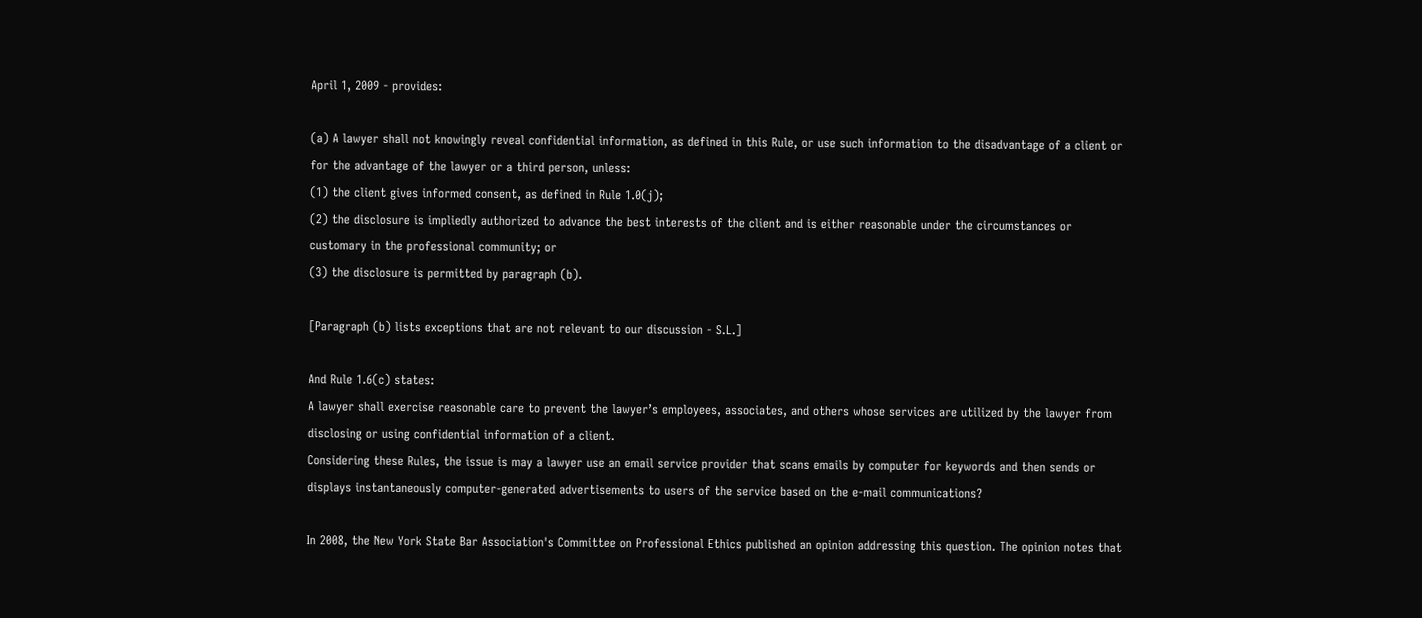April 1, 2009 - provides:

(a) A lawyer shall not knowingly reveal confidential information, as defined in this Rule, or use such information to the disadvantage of a client or for the advantage of the lawyer or a third person, unless:
(1) the client gives informed consent, as defined in Rule 1.0(j);
(2) the disclosure is impliedly authorized to advance the best interests of the client and is either reasonable under the circumstances or customary in the professional community; or
(3) the disclosure is permitted by paragraph (b).

[Paragraph (b) lists exceptions that are not relevant to our discussion - S.L.]

And Rule 1.6(c) states:
A lawyer shall exercise reasonable care to prevent the lawyer’s employees, associates, and others whose services are utilized by the lawyer from disclosing or using confidential information of a client.
Considering these Rules, the issue is may a lawyer use an email service provider that scans emails by computer for keywords and then sends or displays instantaneously computer-generated advertisements to users of the service based on the e-mail communications?

In 2008, the New York State Bar Association's Committee on Professional Ethics published an opinion addressing this question. The opinion notes that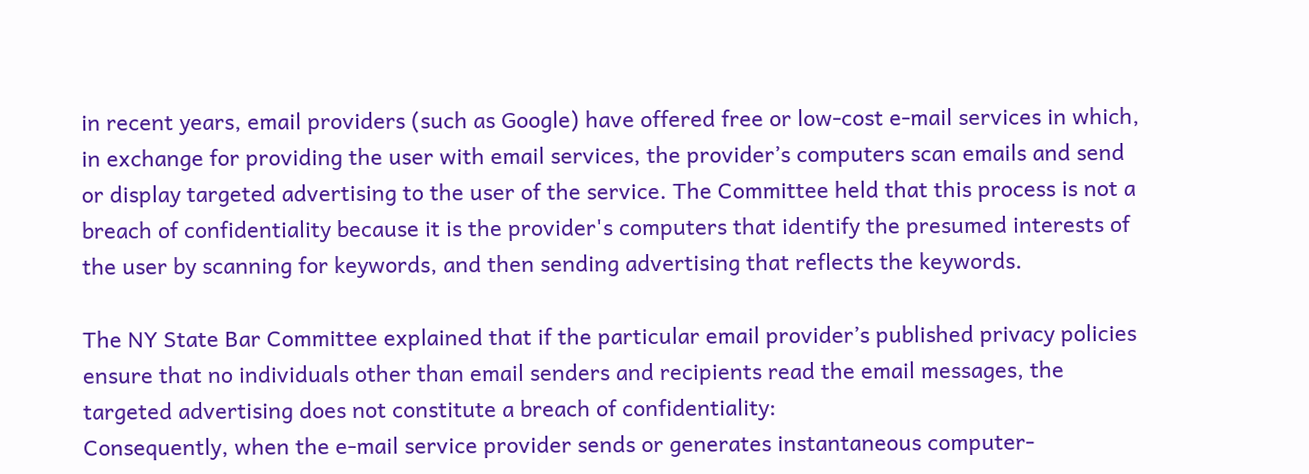in recent years, email providers (such as Google) have offered free or low-cost e-mail services in which, in exchange for providing the user with email services, the provider’s computers scan emails and send or display targeted advertising to the user of the service. The Committee held that this process is not a breach of confidentiality because it is the provider's computers that identify the presumed interests of the user by scanning for keywords, and then sending advertising that reflects the keywords.

The NY State Bar Committee explained that if the particular email provider’s published privacy policies ensure that no individuals other than email senders and recipients read the email messages, the targeted advertising does not constitute a breach of confidentiality:
Consequently, when the e-mail service provider sends or generates instantaneous computer-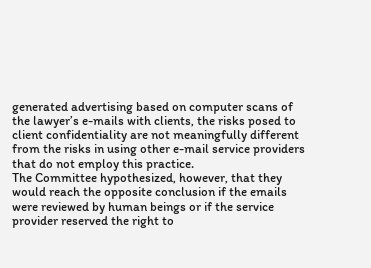generated advertising based on computer scans of the lawyer’s e-mails with clients, the risks posed to client confidentiality are not meaningfully different from the risks in using other e-mail service providers that do not employ this practice.
The Committee hypothesized, however, that they would reach the opposite conclusion if the emails were reviewed by human beings or if the service provider reserved the right to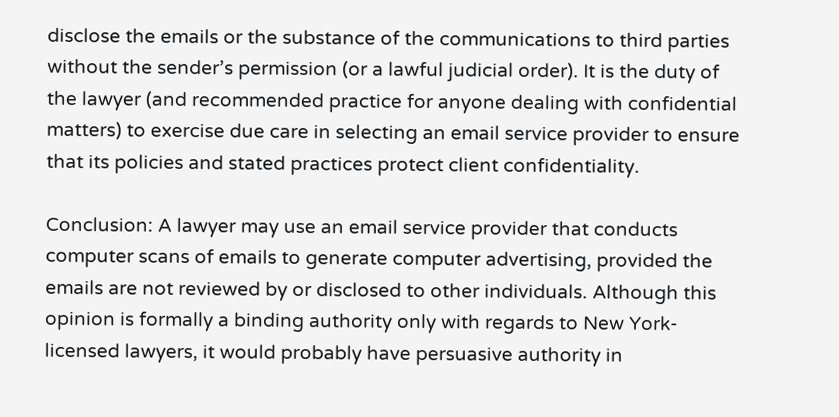disclose the emails or the substance of the communications to third parties without the sender’s permission (or a lawful judicial order). It is the duty of the lawyer (and recommended practice for anyone dealing with confidential matters) to exercise due care in selecting an email service provider to ensure that its policies and stated practices protect client confidentiality.

Conclusion: A lawyer may use an email service provider that conducts computer scans of emails to generate computer advertising, provided the emails are not reviewed by or disclosed to other individuals. Although this opinion is formally a binding authority only with regards to New York-licensed lawyers, it would probably have persuasive authority in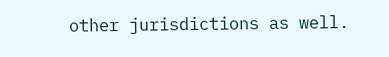other jurisdictions as well.